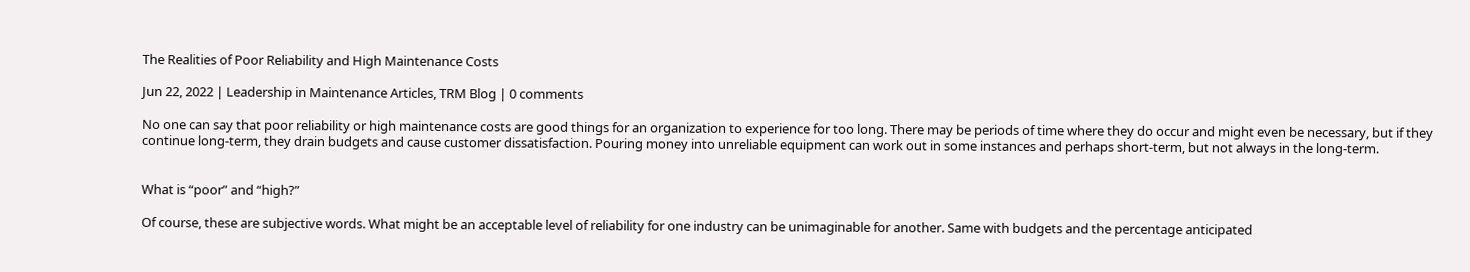The Realities of Poor Reliability and High Maintenance Costs

Jun 22, 2022 | Leadership in Maintenance Articles, TRM Blog | 0 comments

No one can say that poor reliability or high maintenance costs are good things for an organization to experience for too long. There may be periods of time where they do occur and might even be necessary, but if they continue long-term, they drain budgets and cause customer dissatisfaction. Pouring money into unreliable equipment can work out in some instances and perhaps short-term, but not always in the long-term.


What is “poor” and “high?”

Of course, these are subjective words. What might be an acceptable level of reliability for one industry can be unimaginable for another. Same with budgets and the percentage anticipated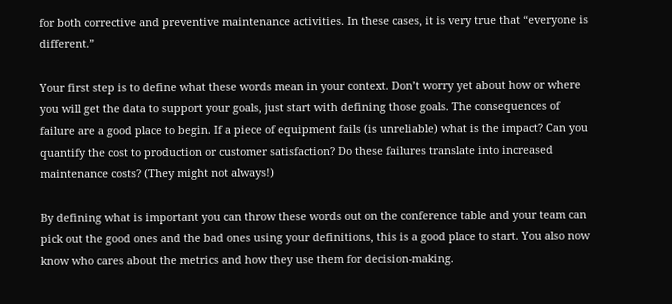for both corrective and preventive maintenance activities. In these cases, it is very true that “everyone is different.”

Your first step is to define what these words mean in your context. Don’t worry yet about how or where you will get the data to support your goals, just start with defining those goals. The consequences of failure are a good place to begin. If a piece of equipment fails (is unreliable) what is the impact? Can you quantify the cost to production or customer satisfaction? Do these failures translate into increased maintenance costs? (They might not always!)

By defining what is important you can throw these words out on the conference table and your team can pick out the good ones and the bad ones using your definitions, this is a good place to start. You also now know who cares about the metrics and how they use them for decision-making.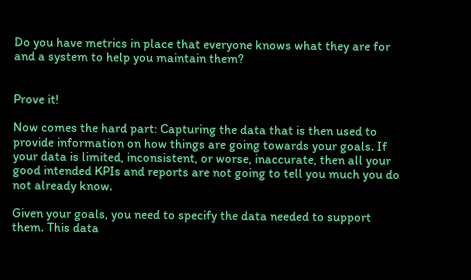Do you have metrics in place that everyone knows what they are for and a system to help you maintain them?


Prove it!

Now comes the hard part: Capturing the data that is then used to provide information on how things are going towards your goals. If your data is limited, inconsistent, or worse, inaccurate, then all your good intended KPIs and reports are not going to tell you much you do not already know.

Given your goals, you need to specify the data needed to support them. This data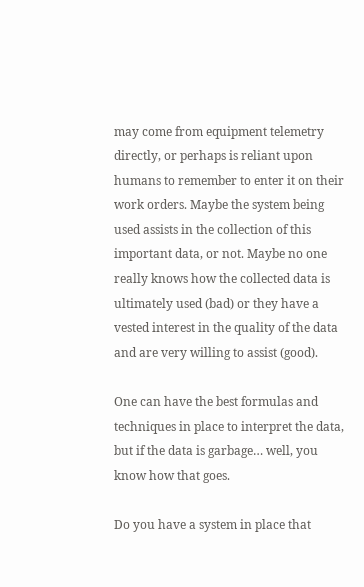may come from equipment telemetry directly, or perhaps is reliant upon humans to remember to enter it on their work orders. Maybe the system being used assists in the collection of this important data, or not. Maybe no one really knows how the collected data is ultimately used (bad) or they have a vested interest in the quality of the data and are very willing to assist (good).

One can have the best formulas and techniques in place to interpret the data, but if the data is garbage… well, you know how that goes.

Do you have a system in place that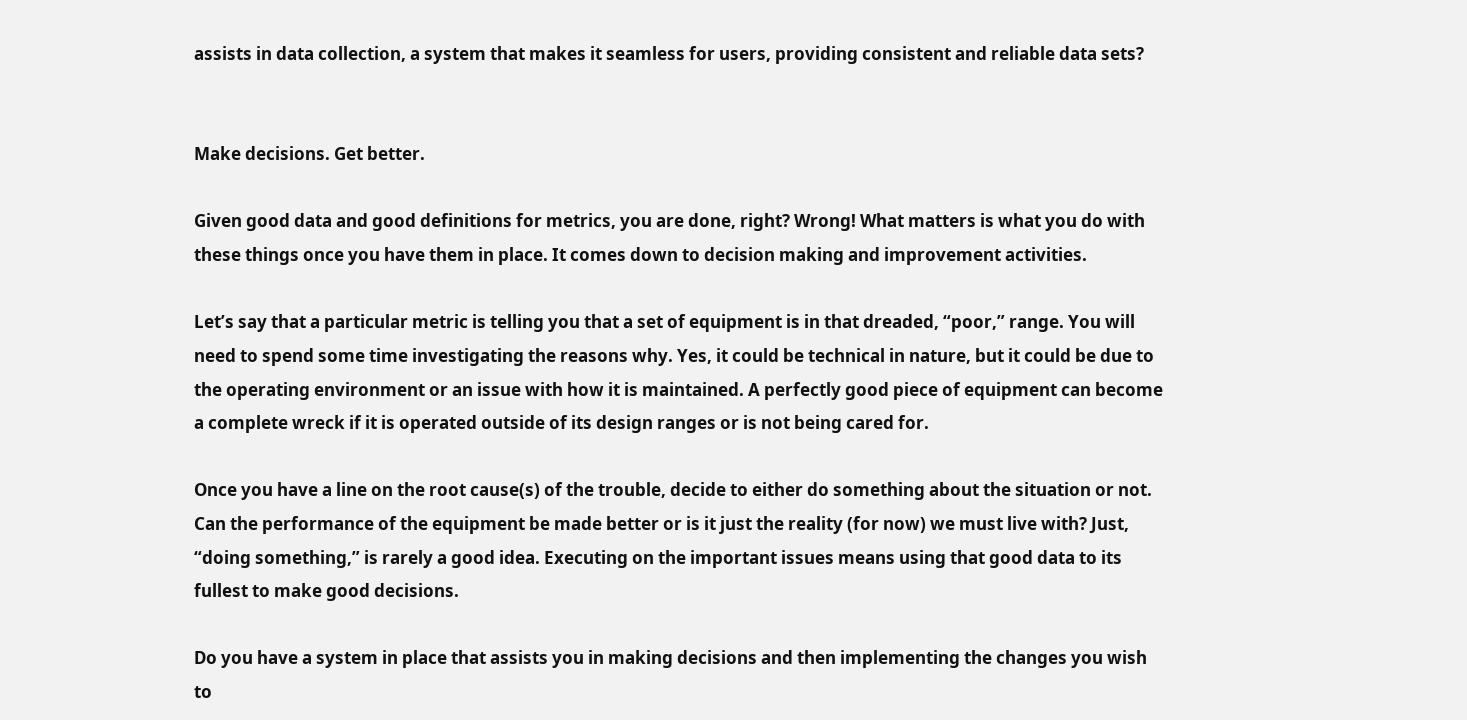assists in data collection, a system that makes it seamless for users, providing consistent and reliable data sets?


Make decisions. Get better.

Given good data and good definitions for metrics, you are done, right? Wrong! What matters is what you do with these things once you have them in place. It comes down to decision making and improvement activities.

Let’s say that a particular metric is telling you that a set of equipment is in that dreaded, “poor,” range. You will need to spend some time investigating the reasons why. Yes, it could be technical in nature, but it could be due to the operating environment or an issue with how it is maintained. A perfectly good piece of equipment can become a complete wreck if it is operated outside of its design ranges or is not being cared for.

Once you have a line on the root cause(s) of the trouble, decide to either do something about the situation or not. Can the performance of the equipment be made better or is it just the reality (for now) we must live with? Just, “doing something,” is rarely a good idea. Executing on the important issues means using that good data to its fullest to make good decisions.

Do you have a system in place that assists you in making decisions and then implementing the changes you wish to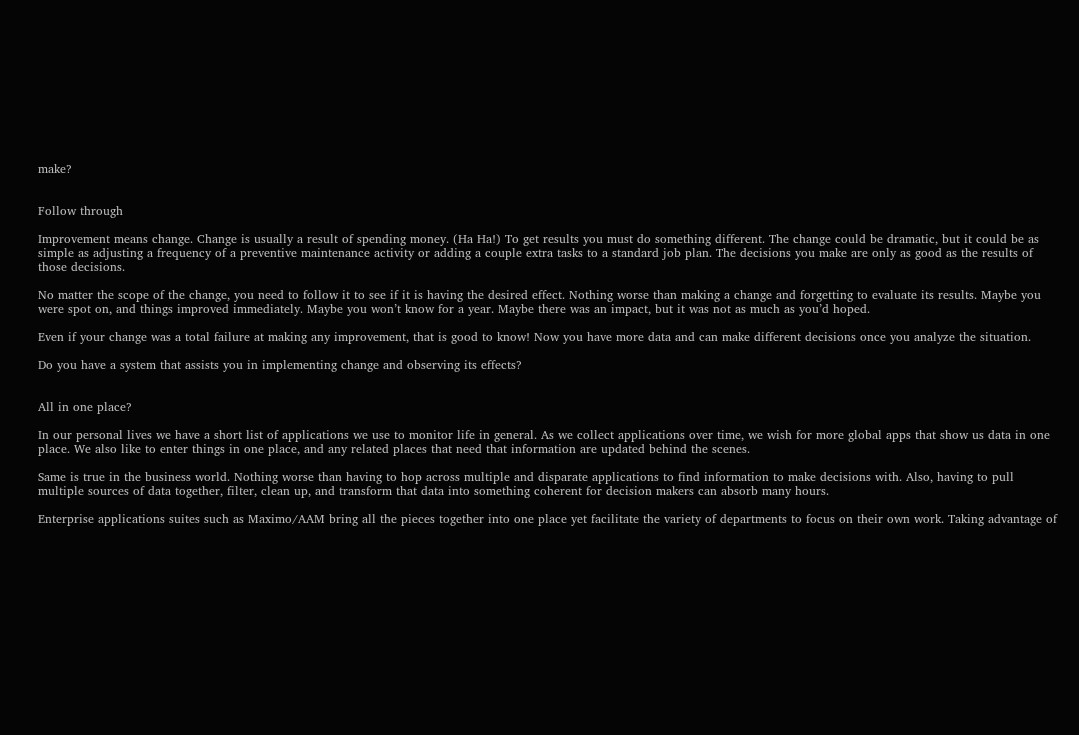make?


Follow through

Improvement means change. Change is usually a result of spending money. (Ha Ha!) To get results you must do something different. The change could be dramatic, but it could be as simple as adjusting a frequency of a preventive maintenance activity or adding a couple extra tasks to a standard job plan. The decisions you make are only as good as the results of those decisions.

No matter the scope of the change, you need to follow it to see if it is having the desired effect. Nothing worse than making a change and forgetting to evaluate its results. Maybe you were spot on, and things improved immediately. Maybe you won’t know for a year. Maybe there was an impact, but it was not as much as you’d hoped.

Even if your change was a total failure at making any improvement, that is good to know! Now you have more data and can make different decisions once you analyze the situation.

Do you have a system that assists you in implementing change and observing its effects?


All in one place?

In our personal lives we have a short list of applications we use to monitor life in general. As we collect applications over time, we wish for more global apps that show us data in one place. We also like to enter things in one place, and any related places that need that information are updated behind the scenes.

Same is true in the business world. Nothing worse than having to hop across multiple and disparate applications to find information to make decisions with. Also, having to pull multiple sources of data together, filter, clean up, and transform that data into something coherent for decision makers can absorb many hours.

Enterprise applications suites such as Maximo/AAM bring all the pieces together into one place yet facilitate the variety of departments to focus on their own work. Taking advantage of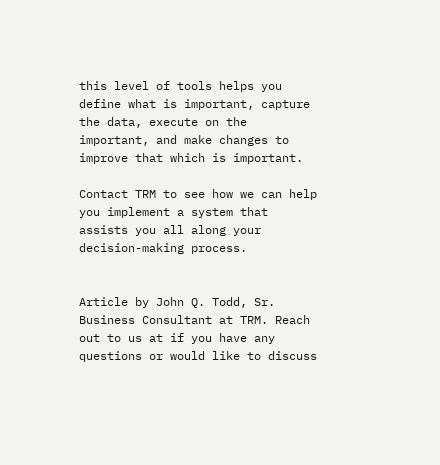this level of tools helps you define what is important, capture the data, execute on the important, and make changes to improve that which is important.

Contact TRM to see how we can help you implement a system that assists you all along your decision-making process.


Article by John Q. Todd, Sr. Business Consultant at TRM. Reach out to us at if you have any questions or would like to discuss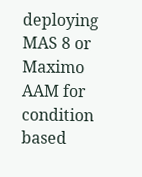deploying MAS 8 or Maximo AAM for condition based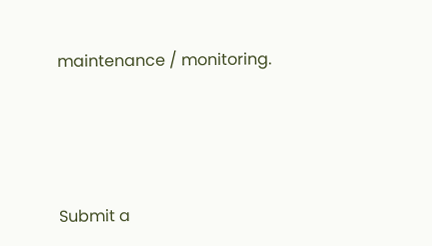maintenance / monitoring.




Submit a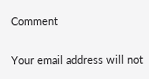Comment

Your email address will not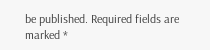be published. Required fields are marked *